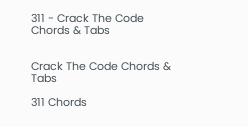311 - Crack The Code Chords & Tabs


Crack The Code Chords & Tabs

311 Chords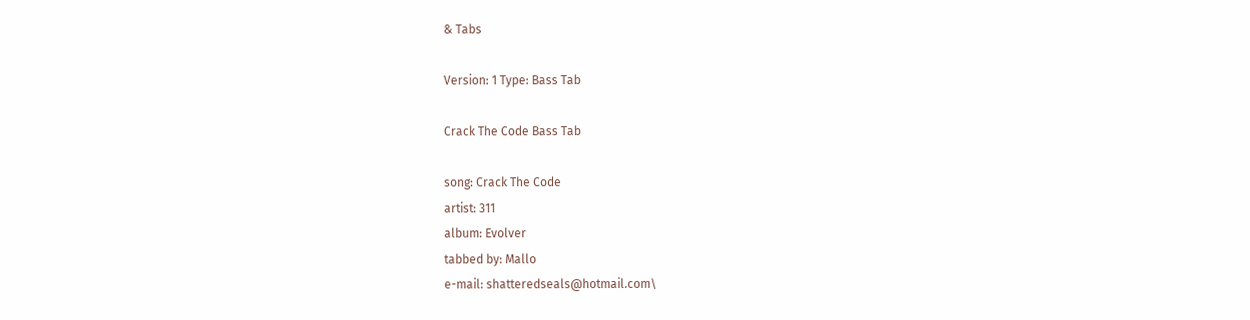& Tabs

Version: 1 Type: Bass Tab

Crack The Code Bass Tab

song: Crack The Code
artist: 311
album: Evolver
tabbed by: Mallo
e-mail: shatteredseals@hotmail.com\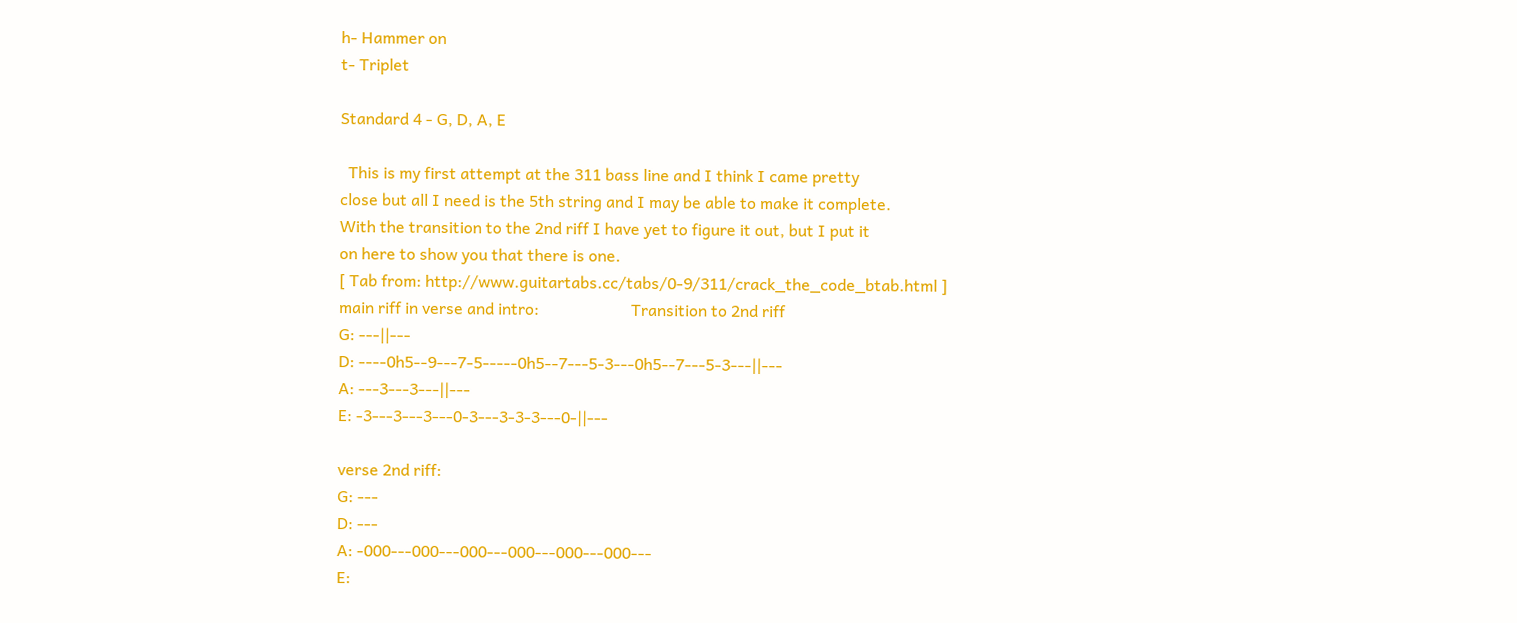h- Hammer on
t- Triplet

Standard 4 - G, D, A, E

  This is my first attempt at the 311 bass line and I think I came pretty
close but all I need is the 5th string and I may be able to make it complete.
With the transition to the 2nd riff I have yet to figure it out, but I put it
on here to show you that there is one.
[ Tab from: http://www.guitartabs.cc/tabs/0-9/311/crack_the_code_btab.html ]
main riff in verse and intro:                       Transition to 2nd riff
G: ---||---
D: ----0h5--9---7-5-----0h5--7---5-3---0h5--7---5-3---||---
A: ---3---3---||---
E: -3---3---3---0-3---3-3-3---0-||---

verse 2nd riff:
G: ---
D: ---
A: -000---000---000---000---000---000---
E: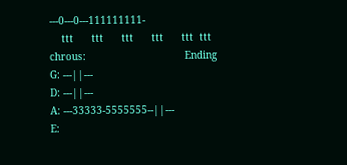---0---0---111111111-
    ttt      ttt      ttt      ttt      ttt  ttt
chrous:                                 Ending
G: ---||---
D: ---||---
A: ---33333-5555555--||---
E: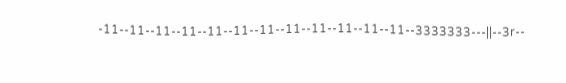-11--11--11--11--11--11--11--11--11--11--11--11--3333333---||--3r--